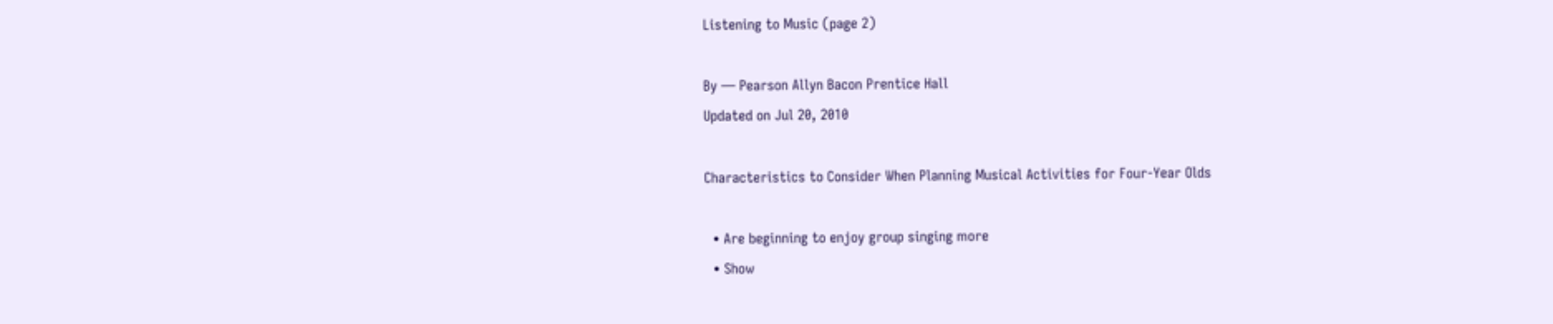Listening to Music (page 2)

By — Pearson Allyn Bacon Prentice Hall
Updated on Jul 20, 2010

Characteristics to Consider When Planning Musical Activities for Four-Year Olds

  • Are beginning to enjoy group singing more
  • Show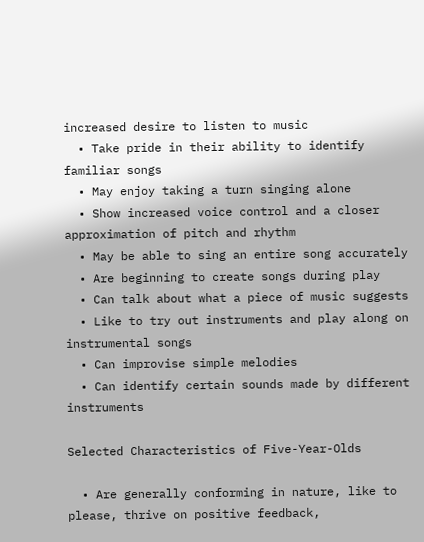increased desire to listen to music
  • Take pride in their ability to identify familiar songs
  • May enjoy taking a turn singing alone
  • Show increased voice control and a closer approximation of pitch and rhythm
  • May be able to sing an entire song accurately
  • Are beginning to create songs during play
  • Can talk about what a piece of music suggests
  • Like to try out instruments and play along on instrumental songs
  • Can improvise simple melodies
  • Can identify certain sounds made by different instruments

Selected Characteristics of Five-Year-Olds

  • Are generally conforming in nature, like to please, thrive on positive feedback,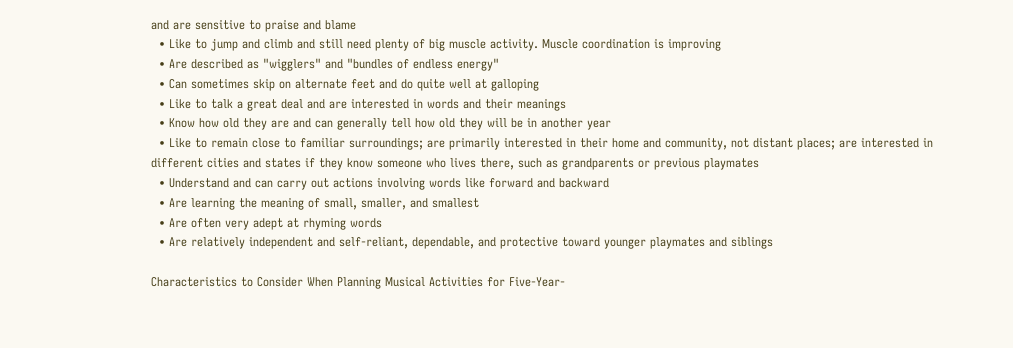and are sensitive to praise and blame
  • Like to jump and climb and still need plenty of big muscle activity. Muscle coordination is improving
  • Are described as "wigglers" and "bundles of endless energy"
  • Can sometimes skip on alternate feet and do quite well at galloping
  • Like to talk a great deal and are interested in words and their meanings
  • Know how old they are and can generally tell how old they will be in another year
  • Like to remain close to familiar surroundings; are primarily interested in their home and community, not distant places; are interested in different cities and states if they know someone who lives there, such as grandparents or previous playmates
  • Understand and can carry out actions involving words like forward and backward
  • Are learning the meaning of small, smaller, and smallest
  • Are often very adept at rhyming words
  • Are relatively independent and self-reliant, dependable, and protective toward younger playmates and siblings

Characteristics to Consider When Planning Musical Activities for Five-Year-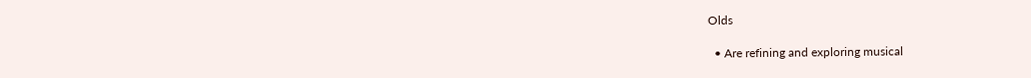Olds

  • Are refining and exploring musical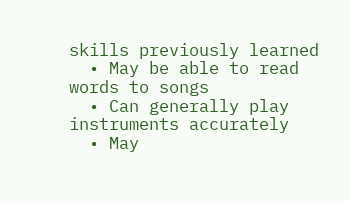skills previously learned
  • May be able to read words to songs
  • Can generally play instruments accurately
  • May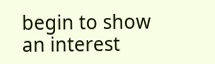begin to show an interest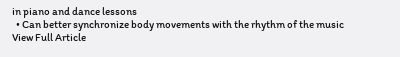in piano and dance lessons
  • Can better synchronize body movements with the rhythm of the music
View Full Article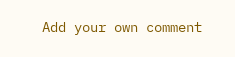Add your own comment